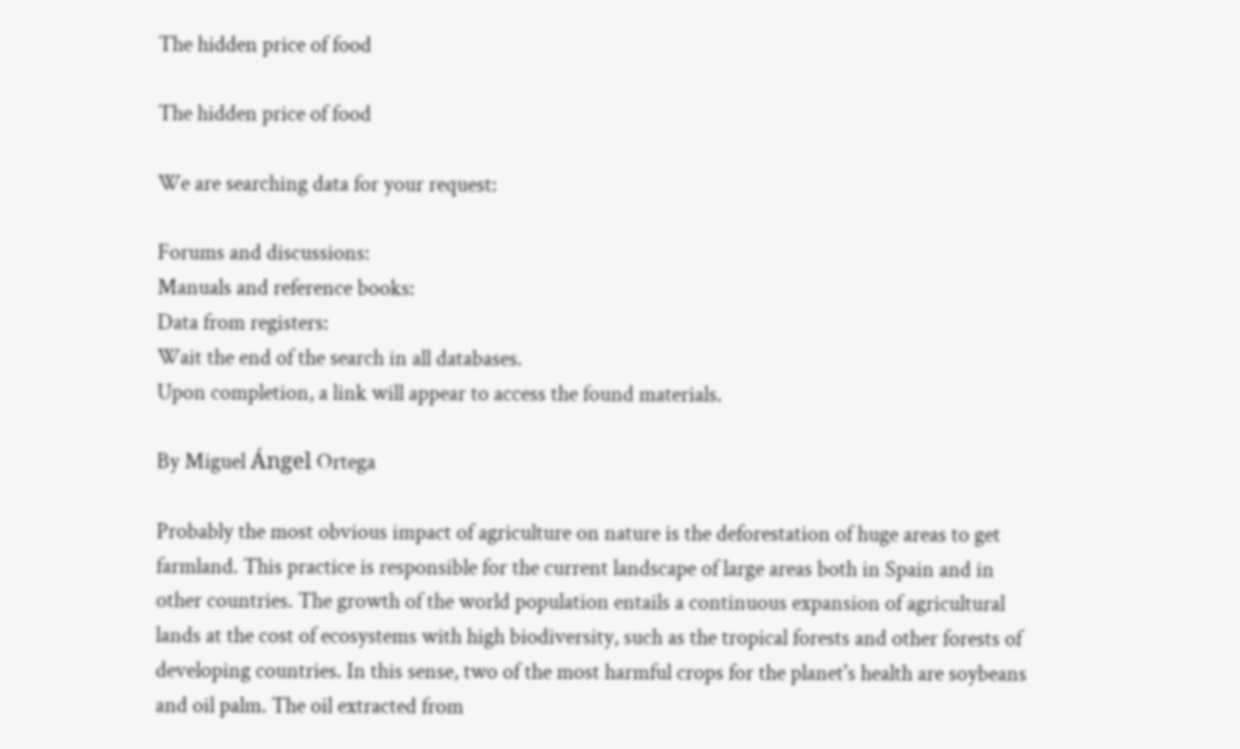The hidden price of food

The hidden price of food

We are searching data for your request:

Forums and discussions:
Manuals and reference books:
Data from registers:
Wait the end of the search in all databases.
Upon completion, a link will appear to access the found materials.

By Miguel Ángel Ortega

Probably the most obvious impact of agriculture on nature is the deforestation of huge areas to get farmland. This practice is responsible for the current landscape of large areas both in Spain and in other countries. The growth of the world population entails a continuous expansion of agricultural lands at the cost of ecosystems with high biodiversity, such as the tropical forests and other forests of developing countries. In this sense, two of the most harmful crops for the planet's health are soybeans and oil palm. The oil extracted from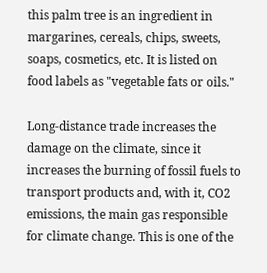this palm tree is an ingredient in margarines, cereals, chips, sweets, soaps, cosmetics, etc. It is listed on food labels as "vegetable fats or oils."

Long-distance trade increases the damage on the climate, since it increases the burning of fossil fuels to transport products and, with it, CO2 emissions, the main gas responsible for climate change. This is one of the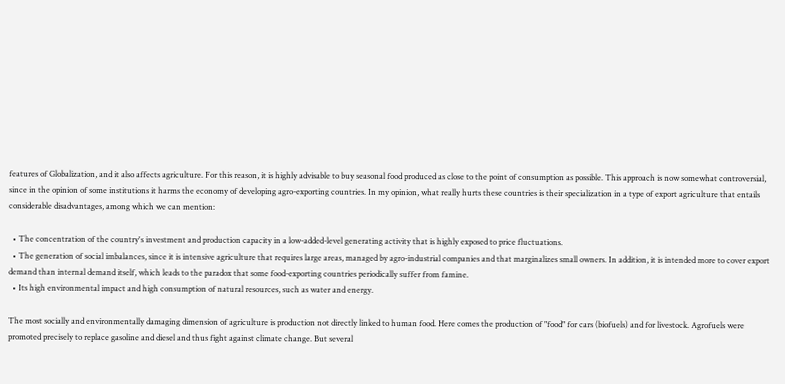features of Globalization, and it also affects agriculture. For this reason, it is highly advisable to buy seasonal food produced as close to the point of consumption as possible. This approach is now somewhat controversial, since in the opinion of some institutions it harms the economy of developing agro-exporting countries. In my opinion, what really hurts these countries is their specialization in a type of export agriculture that entails considerable disadvantages, among which we can mention:

  • The concentration of the country's investment and production capacity in a low-added-level generating activity that is highly exposed to price fluctuations.
  • The generation of social imbalances, since it is intensive agriculture that requires large areas, managed by agro-industrial companies and that marginalizes small owners. In addition, it is intended more to cover export demand than internal demand itself, which leads to the paradox that some food-exporting countries periodically suffer from famine.
  • Its high environmental impact and high consumption of natural resources, such as water and energy.

The most socially and environmentally damaging dimension of agriculture is production not directly linked to human food. Here comes the production of "food" for cars (biofuels) and for livestock. Agrofuels were promoted precisely to replace gasoline and diesel and thus fight against climate change. But several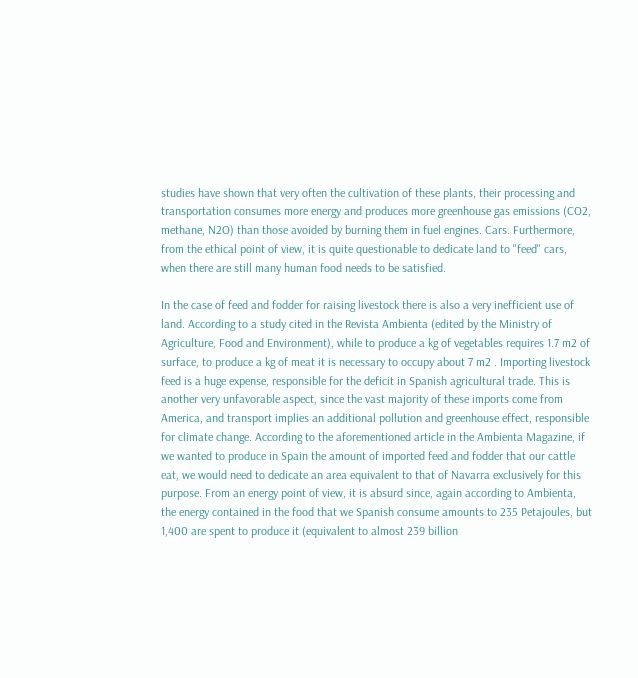studies have shown that very often the cultivation of these plants, their processing and transportation consumes more energy and produces more greenhouse gas emissions (CO2, methane, N2O) than those avoided by burning them in fuel engines. Cars. Furthermore, from the ethical point of view, it is quite questionable to dedicate land to "feed" cars, when there are still many human food needs to be satisfied.

In the case of feed and fodder for raising livestock there is also a very inefficient use of land. According to a study cited in the Revista Ambienta (edited by the Ministry of Agriculture, Food and Environment), while to produce a kg of vegetables requires 1.7 m2 of surface, to produce a kg of meat it is necessary to occupy about 7 m2 . Importing livestock feed is a huge expense, responsible for the deficit in Spanish agricultural trade. This is another very unfavorable aspect, since the vast majority of these imports come from America, and transport implies an additional pollution and greenhouse effect, responsible for climate change. According to the aforementioned article in the Ambienta Magazine, if we wanted to produce in Spain the amount of imported feed and fodder that our cattle eat, we would need to dedicate an area equivalent to that of Navarra exclusively for this purpose. From an energy point of view, it is absurd since, again according to Ambienta, the energy contained in the food that we Spanish consume amounts to 235 Petajoules, but 1,400 are spent to produce it (equivalent to almost 239 billion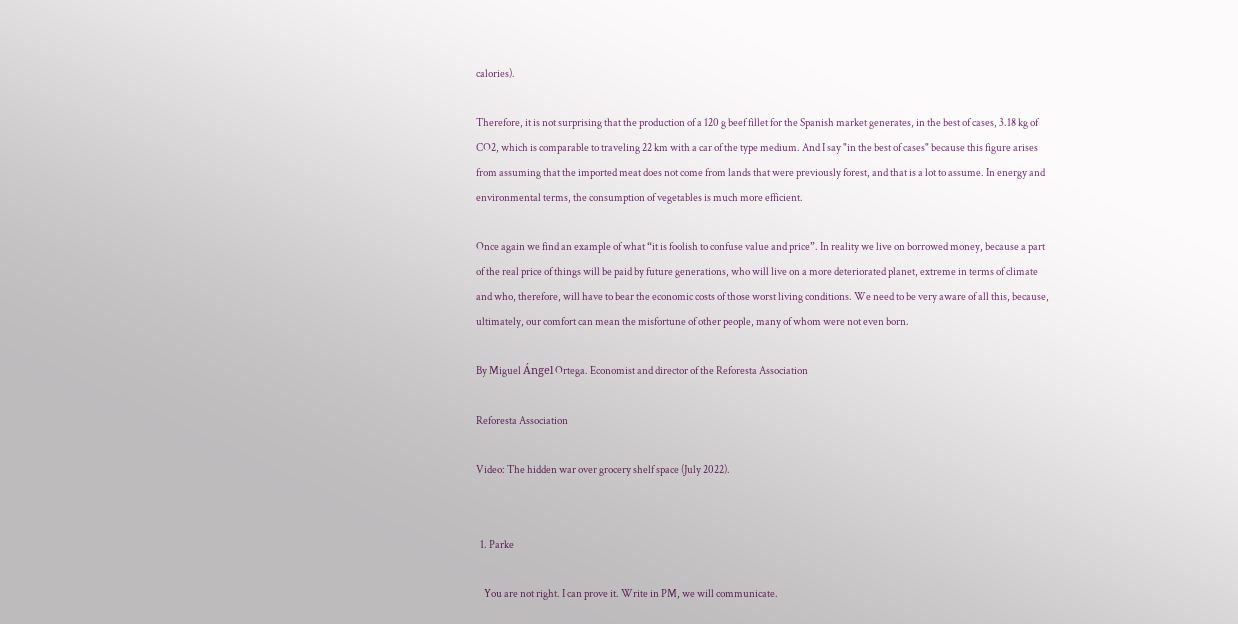calories).

Therefore, it is not surprising that the production of a 120 g beef fillet for the Spanish market generates, in the best of cases, 3.18 kg of CO2, which is comparable to traveling 22 km with a car of the type medium. And I say "in the best of cases" because this figure arises from assuming that the imported meat does not come from lands that were previously forest, and that is a lot to assume. In energy and environmental terms, the consumption of vegetables is much more efficient.

Once again we find an example of what “it is foolish to confuse value and price”. In reality we live on borrowed money, because a part of the real price of things will be paid by future generations, who will live on a more deteriorated planet, extreme in terms of climate and who, therefore, will have to bear the economic costs of those worst living conditions. We need to be very aware of all this, because, ultimately, our comfort can mean the misfortune of other people, many of whom were not even born.

By Miguel Ángel Ortega. Economist and director of the Reforesta Association

Reforesta Association

Video: The hidden war over grocery shelf space (July 2022).


  1. Parke

    You are not right. I can prove it. Write in PM, we will communicate.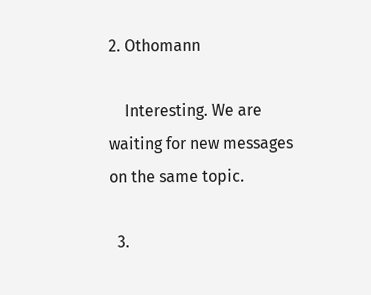2. Othomann

    Interesting. We are waiting for new messages on the same topic.

  3.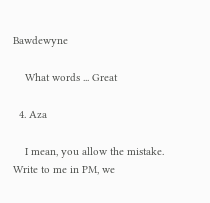Bawdewyne

    What words ... Great

  4. Aza

    I mean, you allow the mistake. Write to me in PM, we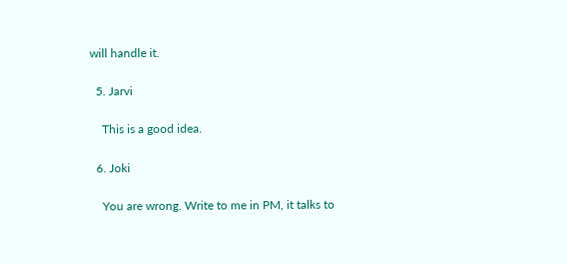will handle it.

  5. Jarvi

    This is a good idea.

  6. Joki

    You are wrong. Write to me in PM, it talks to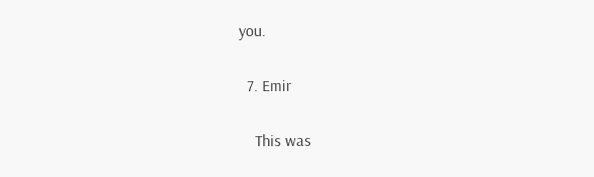you.

  7. Emir

    This was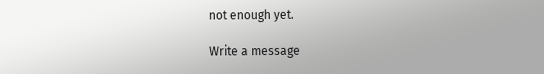not enough yet.

Write a message